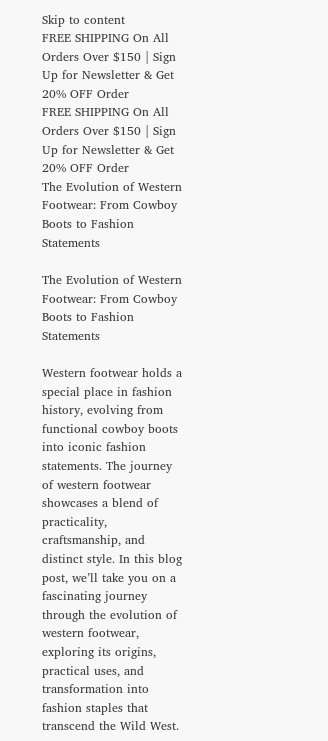Skip to content
FREE SHIPPING On All Orders Over $150 | Sign Up for Newsletter & Get 20% OFF Order
FREE SHIPPING On All Orders Over $150 | Sign Up for Newsletter & Get 20% OFF Order
The Evolution of Western Footwear: From Cowboy Boots to Fashion Statements

The Evolution of Western Footwear: From Cowboy Boots to Fashion Statements

Western footwear holds a special place in fashion history, evolving from functional cowboy boots into iconic fashion statements. The journey of western footwear showcases a blend of practicality, craftsmanship, and distinct style. In this blog post, we’ll take you on a fascinating journey through the evolution of western footwear, exploring its origins, practical uses, and transformation into fashion staples that transcend the Wild West.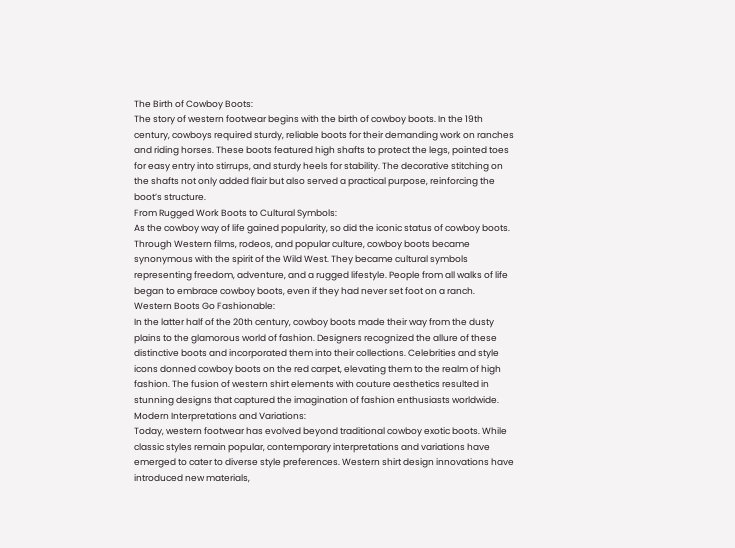The Birth of Cowboy Boots:
The story of western footwear begins with the birth of cowboy boots. In the 19th century, cowboys required sturdy, reliable boots for their demanding work on ranches and riding horses. These boots featured high shafts to protect the legs, pointed toes for easy entry into stirrups, and sturdy heels for stability. The decorative stitching on the shafts not only added flair but also served a practical purpose, reinforcing the boot’s structure.
From Rugged Work Boots to Cultural Symbols:
As the cowboy way of life gained popularity, so did the iconic status of cowboy boots. Through Western films, rodeos, and popular culture, cowboy boots became synonymous with the spirit of the Wild West. They became cultural symbols representing freedom, adventure, and a rugged lifestyle. People from all walks of life began to embrace cowboy boots, even if they had never set foot on a ranch.
Western Boots Go Fashionable:
In the latter half of the 20th century, cowboy boots made their way from the dusty plains to the glamorous world of fashion. Designers recognized the allure of these distinctive boots and incorporated them into their collections. Celebrities and style icons donned cowboy boots on the red carpet, elevating them to the realm of high fashion. The fusion of western shirt elements with couture aesthetics resulted in stunning designs that captured the imagination of fashion enthusiasts worldwide.
Modern Interpretations and Variations:
Today, western footwear has evolved beyond traditional cowboy exotic boots. While classic styles remain popular, contemporary interpretations and variations have emerged to cater to diverse style preferences. Western shirt design innovations have introduced new materials,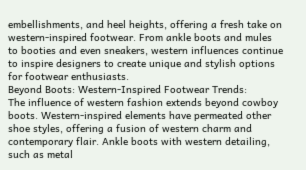embellishments, and heel heights, offering a fresh take on western-inspired footwear. From ankle boots and mules to booties and even sneakers, western influences continue to inspire designers to create unique and stylish options for footwear enthusiasts.
Beyond Boots: Western-Inspired Footwear Trends:
The influence of western fashion extends beyond cowboy boots. Western-inspired elements have permeated other shoe styles, offering a fusion of western charm and contemporary flair. Ankle boots with western detailing, such as metal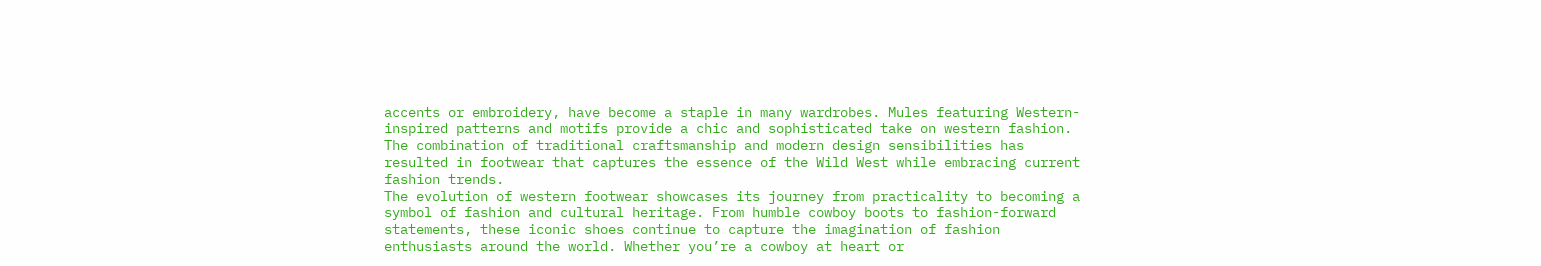accents or embroidery, have become a staple in many wardrobes. Mules featuring Western-inspired patterns and motifs provide a chic and sophisticated take on western fashion. The combination of traditional craftsmanship and modern design sensibilities has resulted in footwear that captures the essence of the Wild West while embracing current fashion trends.
The evolution of western footwear showcases its journey from practicality to becoming a symbol of fashion and cultural heritage. From humble cowboy boots to fashion-forward statements, these iconic shoes continue to capture the imagination of fashion enthusiasts around the world. Whether you’re a cowboy at heart or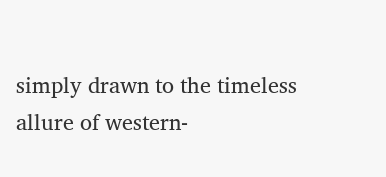simply drawn to the timeless allure of western-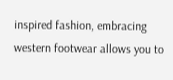inspired fashion, embracing western footwear allows you to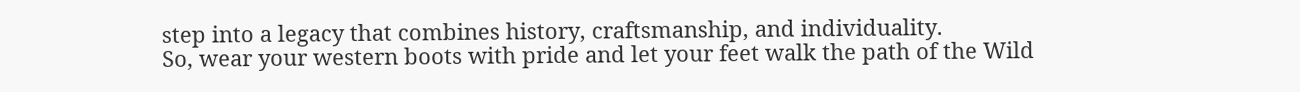step into a legacy that combines history, craftsmanship, and individuality.
So, wear your western boots with pride and let your feet walk the path of the Wild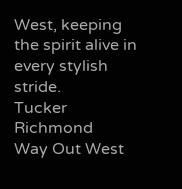West, keeping the spirit alive in every stylish stride.
Tucker Richmond
Way Out West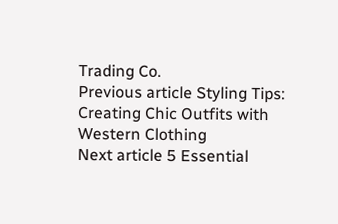Trading Co.
Previous article Styling Tips: Creating Chic Outfits with Western Clothing
Next article 5 Essential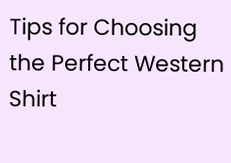Tips for Choosing the Perfect Western Shirt